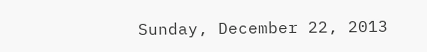Sunday, December 22, 2013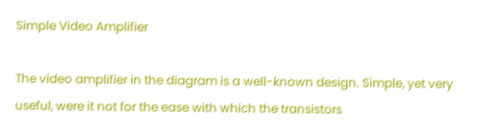Simple Video Amplifier

The video amplifier in the diagram is a well-known design. Simple, yet very useful, were it not for the ease with which the transistors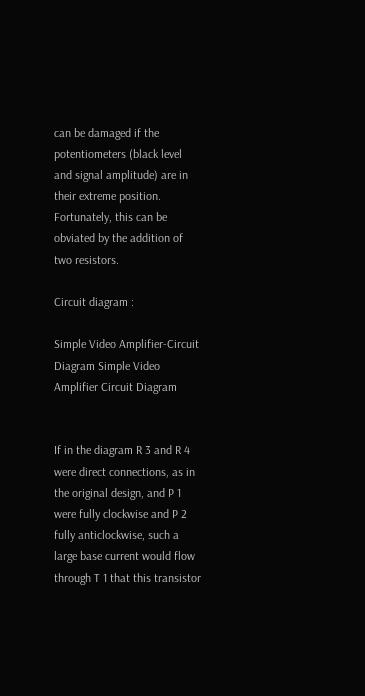can be damaged if the potentiometers (black level and signal amplitude) are in their extreme position. Fortunately, this can be obviated by the addition of two resistors.

Circuit diagram :

Simple Video Amplifier-Circuit Diagram Simple Video Amplifier Circuit Diagram


If in the diagram R 3 and R 4 were direct connections, as in the original design, and P 1 were fully clockwise and P 2 fully anticlockwise, such a large base current would flow through T 1 that this transistor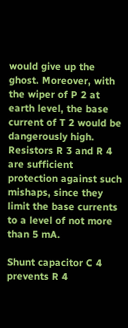would give up the ghost. Moreover, with the wiper of P 2 at earth level, the base current of T 2 would be dangerously high. Resistors R 3 and R 4 are sufficient protection against such mishaps, since they limit the base currents to a level of not more than 5 mA.

Shunt capacitor C 4 prevents R 4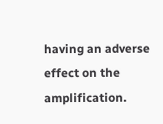having an adverse effect on the amplification.